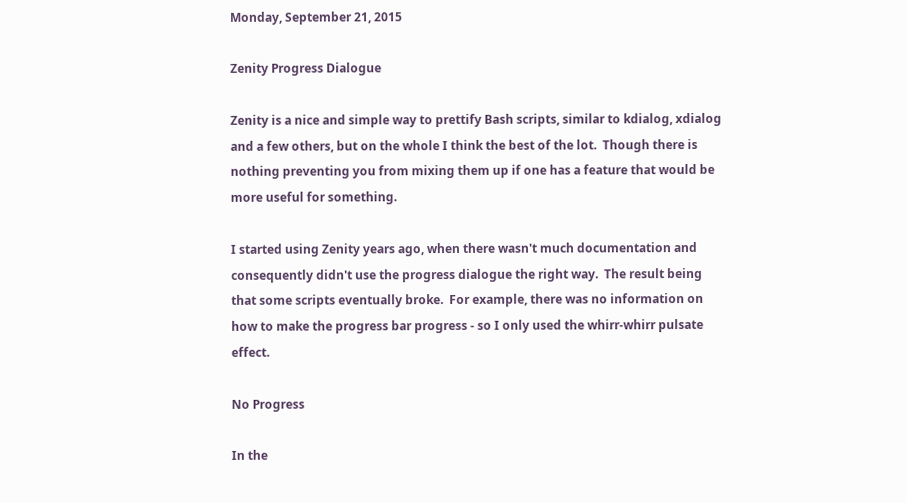Monday, September 21, 2015

Zenity Progress Dialogue

Zenity is a nice and simple way to prettify Bash scripts, similar to kdialog, xdialog and a few others, but on the whole I think the best of the lot.  Though there is nothing preventing you from mixing them up if one has a feature that would be more useful for something.

I started using Zenity years ago, when there wasn't much documentation and consequently didn't use the progress dialogue the right way.  The result being that some scripts eventually broke.  For example, there was no information on how to make the progress bar progress - so I only used the whirr-whirr pulsate effect.

No Progress

In the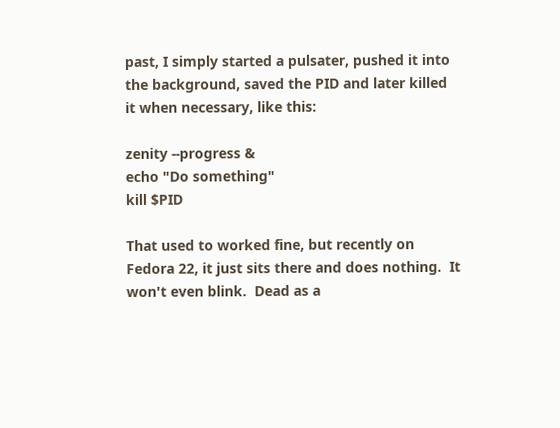past, I simply started a pulsater, pushed it into the background, saved the PID and later killed it when necessary, like this:

zenity --progress &
echo "Do something"
kill $PID

That used to worked fine, but recently on Fedora 22, it just sits there and does nothing.  It won't even blink.  Dead as a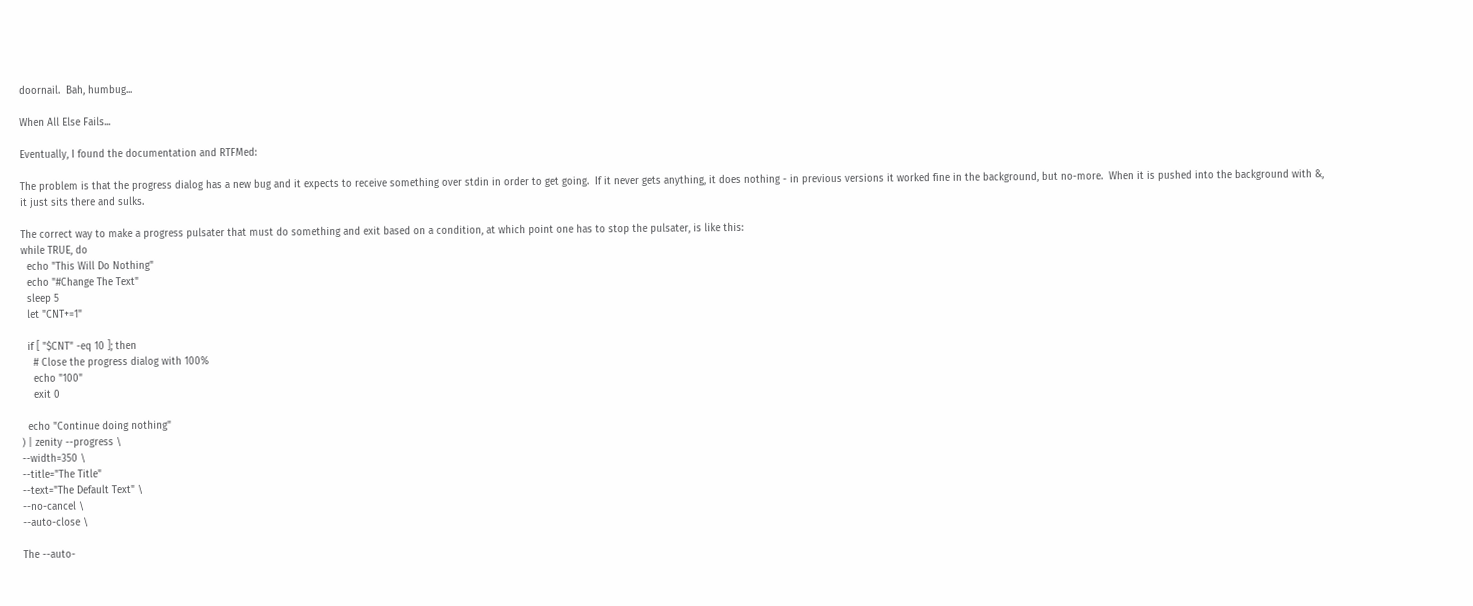doornail.  Bah, humbug...

When All Else Fails...

Eventually, I found the documentation and RTFMed:

The problem is that the progress dialog has a new bug and it expects to receive something over stdin in order to get going.  If it never gets anything, it does nothing - in previous versions it worked fine in the background, but no-more.  When it is pushed into the background with &, it just sits there and sulks.

The correct way to make a progress pulsater that must do something and exit based on a condition, at which point one has to stop the pulsater, is like this:
while TRUE, do
  echo "This Will Do Nothing"
  echo "#Change The Text"
  sleep 5
  let "CNT+=1"

  if [ "$CNT" -eq 10 ]; then
    # Close the progress dialog with 100%
    echo "100"
    exit 0

  echo "Continue doing nothing"
) | zenity --progress \
--width=350 \
--title="The Title"
--text="The Default Text" \
--no-cancel \
--auto-close \

The --auto-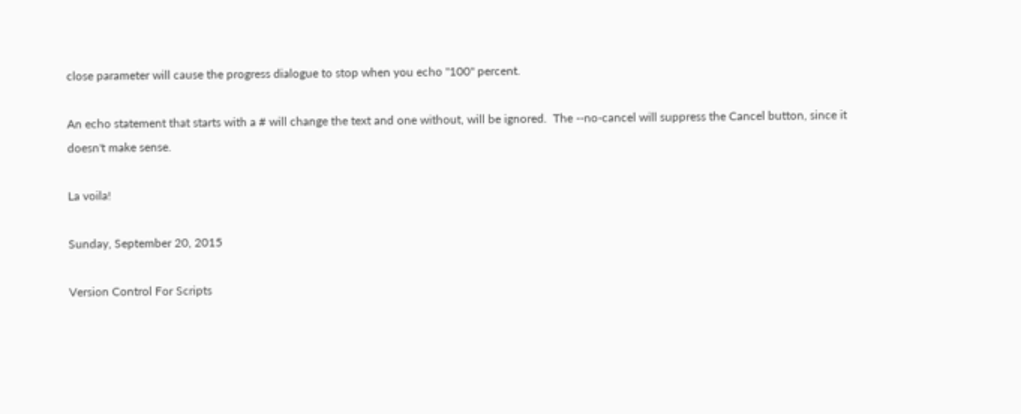close parameter will cause the progress dialogue to stop when you echo "100" percent.

An echo statement that starts with a # will change the text and one without, will be ignored.  The --no-cancel will suppress the Cancel button, since it doesn't make sense.

La voila!

Sunday, September 20, 2015

Version Control For Scripts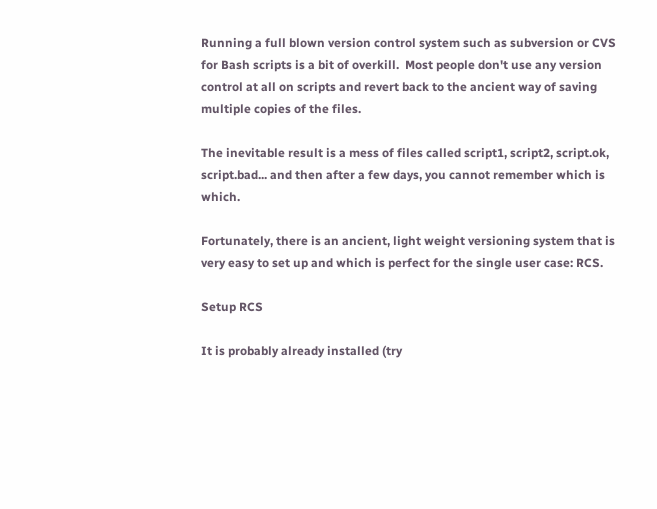Running a full blown version control system such as subversion or CVS for Bash scripts is a bit of overkill.  Most people don't use any version control at all on scripts and revert back to the ancient way of saving multiple copies of the files.

The inevitable result is a mess of files called script1, script2, script.ok, script.bad... and then after a few days, you cannot remember which is which.

Fortunately, there is an ancient, light weight versioning system that is very easy to set up and which is perfect for the single user case: RCS.

Setup RCS

It is probably already installed (try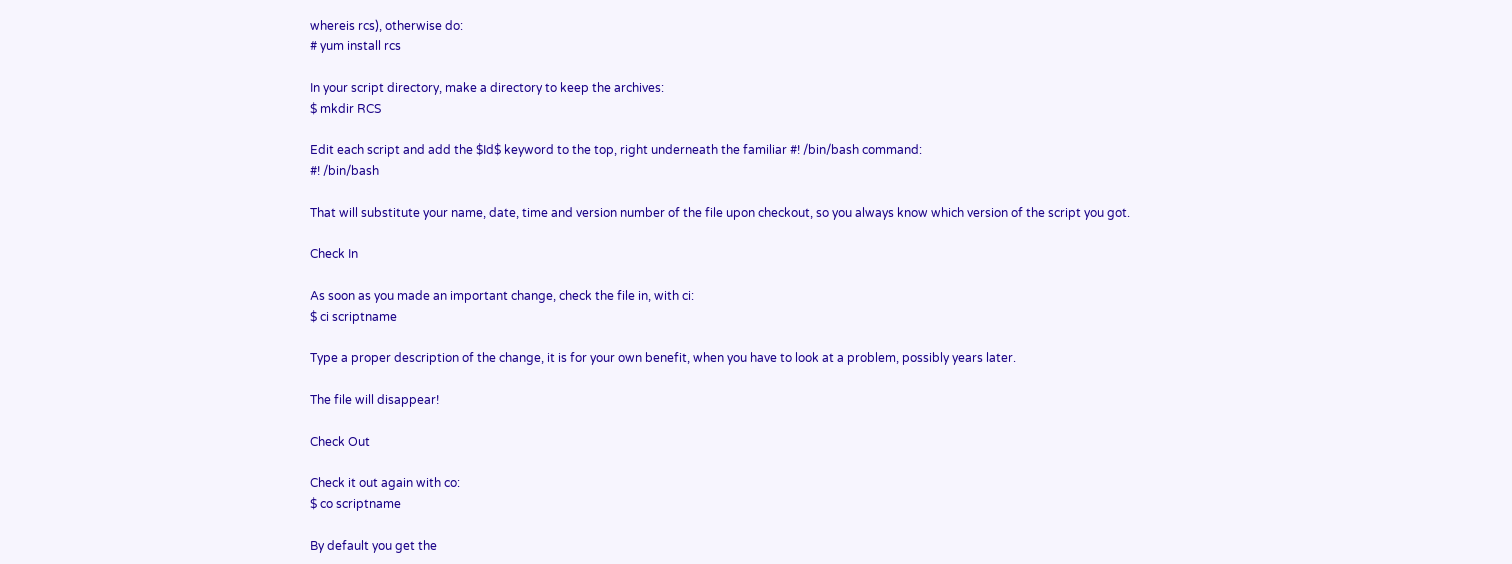whereis rcs), otherwise do:
# yum install rcs

In your script directory, make a directory to keep the archives:
$ mkdir RCS

Edit each script and add the $Id$ keyword to the top, right underneath the familiar #! /bin/bash command:
#! /bin/bash

That will substitute your name, date, time and version number of the file upon checkout, so you always know which version of the script you got.

Check In

As soon as you made an important change, check the file in, with ci:
$ ci scriptname

Type a proper description of the change, it is for your own benefit, when you have to look at a problem, possibly years later.

The file will disappear!

Check Out

Check it out again with co:
$ co scriptname

By default you get the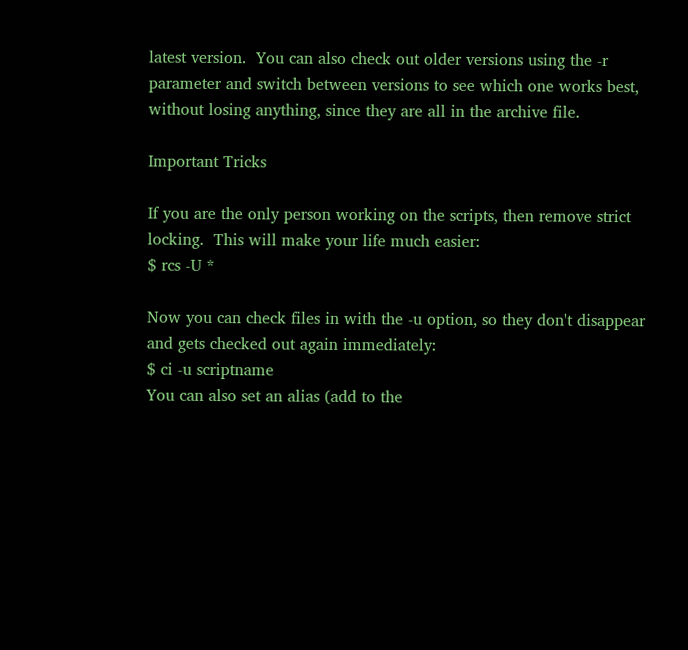latest version.  You can also check out older versions using the -r parameter and switch between versions to see which one works best, without losing anything, since they are all in the archive file.

Important Tricks

If you are the only person working on the scripts, then remove strict locking.  This will make your life much easier:
$ rcs -U *

Now you can check files in with the -u option, so they don't disappear and gets checked out again immediately:
$ ci -u scriptname
You can also set an alias (add to the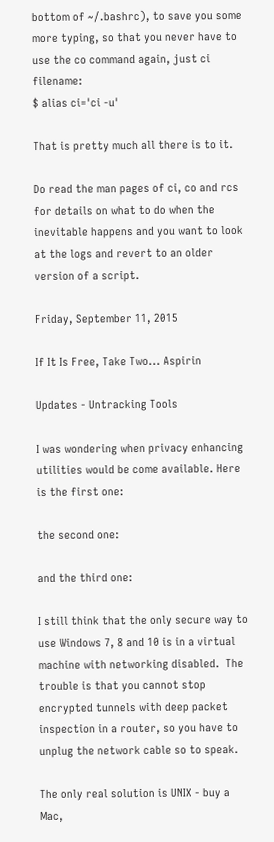bottom of ~/.bashrc), to save you some more typing, so that you never have to use the co command again, just ci filename:
$ alias ci='ci -u'

That is pretty much all there is to it.

Do read the man pages of ci, co and rcs for details on what to do when the inevitable happens and you want to look at the logs and revert to an older version of a script.

Friday, September 11, 2015

If It Is Free, Take Two... Aspirin

Updates - Untracking Tools

I was wondering when privacy enhancing utilities would be come available. Here is the first one:

the second one:

and the third one:

I still think that the only secure way to use Windows 7, 8 and 10 is in a virtual machine with networking disabled.  The trouble is that you cannot stop encrypted tunnels with deep packet inspection in a router, so you have to unplug the network cable so to speak.

The only real solution is UNIX - buy a Mac,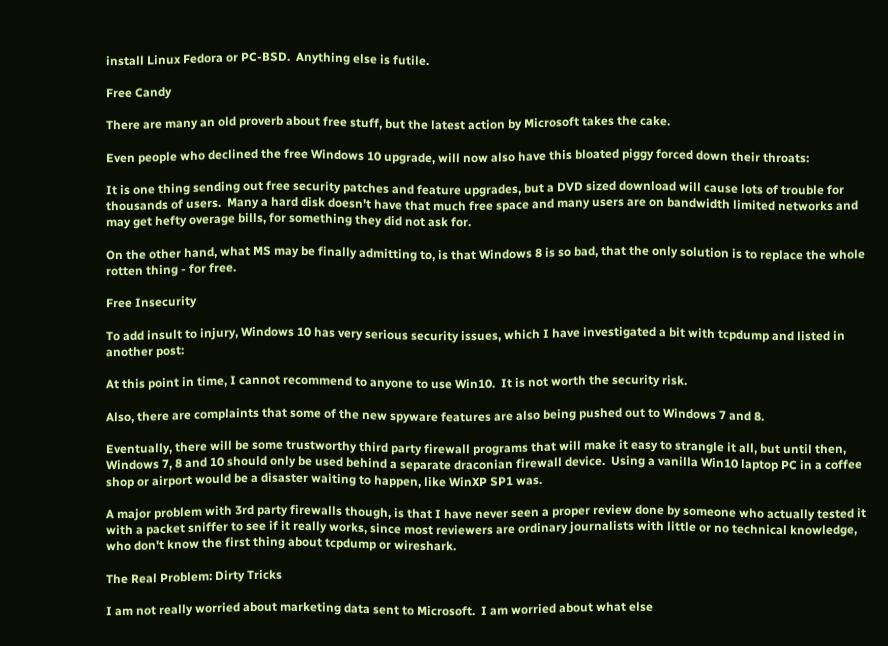install Linux Fedora or PC-BSD.  Anything else is futile.

Free Candy

There are many an old proverb about free stuff, but the latest action by Microsoft takes the cake.

Even people who declined the free Windows 10 upgrade, will now also have this bloated piggy forced down their throats:

It is one thing sending out free security patches and feature upgrades, but a DVD sized download will cause lots of trouble for thousands of users.  Many a hard disk doesn't have that much free space and many users are on bandwidth limited networks and may get hefty overage bills, for something they did not ask for.

On the other hand, what MS may be finally admitting to, is that Windows 8 is so bad, that the only solution is to replace the whole rotten thing - for free.

Free Insecurity

To add insult to injury, Windows 10 has very serious security issues, which I have investigated a bit with tcpdump and listed in another post:

At this point in time, I cannot recommend to anyone to use Win10.  It is not worth the security risk.

Also, there are complaints that some of the new spyware features are also being pushed out to Windows 7 and 8.

Eventually, there will be some trustworthy third party firewall programs that will make it easy to strangle it all, but until then, Windows 7, 8 and 10 should only be used behind a separate draconian firewall device.  Using a vanilla Win10 laptop PC in a coffee shop or airport would be a disaster waiting to happen, like WinXP SP1 was.

A major problem with 3rd party firewalls though, is that I have never seen a proper review done by someone who actually tested it with a packet sniffer to see if it really works, since most reviewers are ordinary journalists with little or no technical knowledge, who don't know the first thing about tcpdump or wireshark.

The Real Problem: Dirty Tricks

I am not really worried about marketing data sent to Microsoft.  I am worried about what else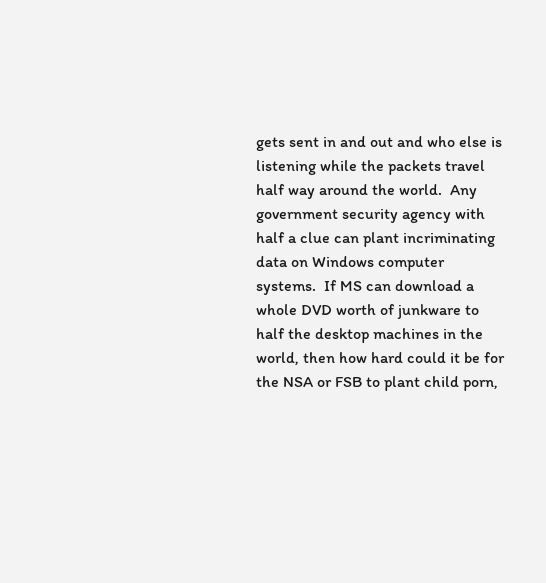gets sent in and out and who else is listening while the packets travel half way around the world.  Any government security agency with half a clue can plant incriminating data on Windows computer systems.  If MS can download a whole DVD worth of junkware to half the desktop machines in the world, then how hard could it be for the NSA or FSB to plant child porn,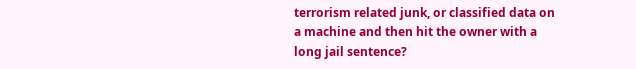terrorism related junk, or classified data on a machine and then hit the owner with a long jail sentence?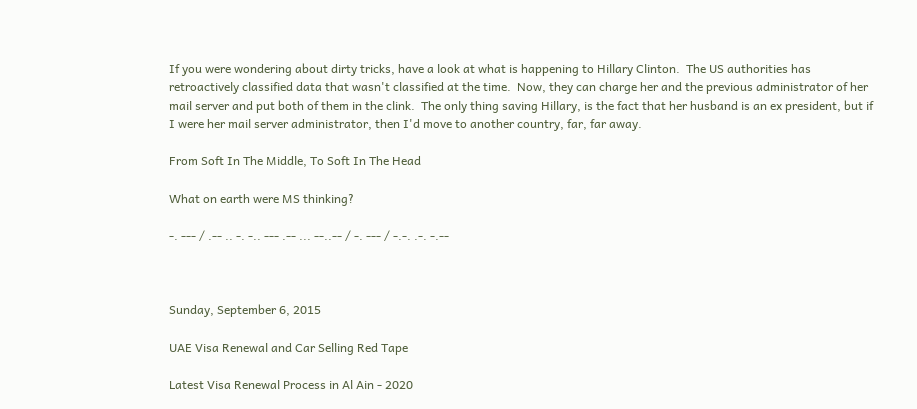If you were wondering about dirty tricks, have a look at what is happening to Hillary Clinton.  The US authorities has retroactively classified data that wasn't classified at the time.  Now, they can charge her and the previous administrator of her mail server and put both of them in the clink.  The only thing saving Hillary, is the fact that her husband is an ex president, but if I were her mail server administrator, then I'd move to another country, far, far away.

From Soft In The Middle, To Soft In The Head

What on earth were MS thinking?

-. --- / .-- .. -. -.. --- .-- ... --..-- / -. --- / -.-. .-. -.--



Sunday, September 6, 2015

UAE Visa Renewal and Car Selling Red Tape

Latest Visa Renewal Process in Al Ain - 2020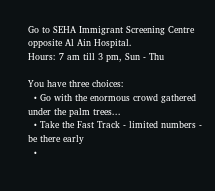Go to SEHA Immigrant Screening Centre opposite Al Ain Hospital.
Hours: 7 am till 3 pm, Sun - Thu

You have three choices:
  • Go with the enormous crowd gathered under the palm trees...
  • Take the Fast Track - limited numbers - be there early
  •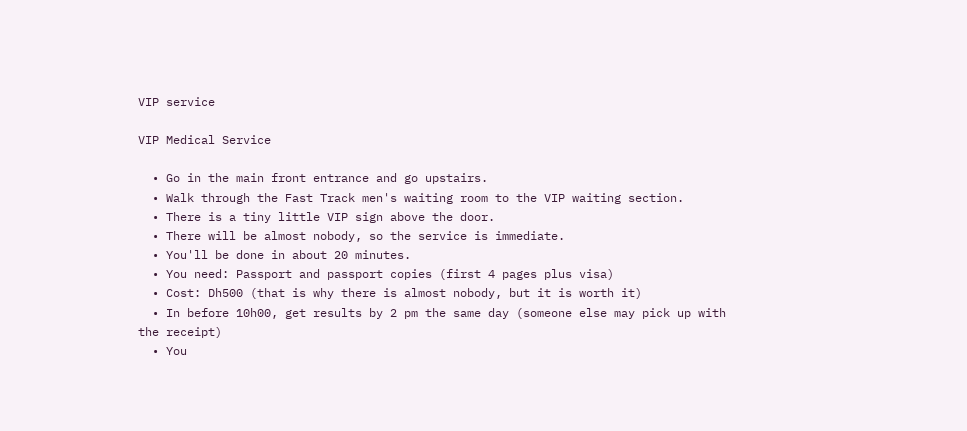VIP service

VIP Medical Service

  • Go in the main front entrance and go upstairs.
  • Walk through the Fast Track men's waiting room to the VIP waiting section.
  • There is a tiny little VIP sign above the door.
  • There will be almost nobody, so the service is immediate.
  • You'll be done in about 20 minutes.
  • You need: Passport and passport copies (first 4 pages plus visa)
  • Cost: Dh500 (that is why there is almost nobody, but it is worth it)
  • In before 10h00, get results by 2 pm the same day (someone else may pick up with the receipt)
  • You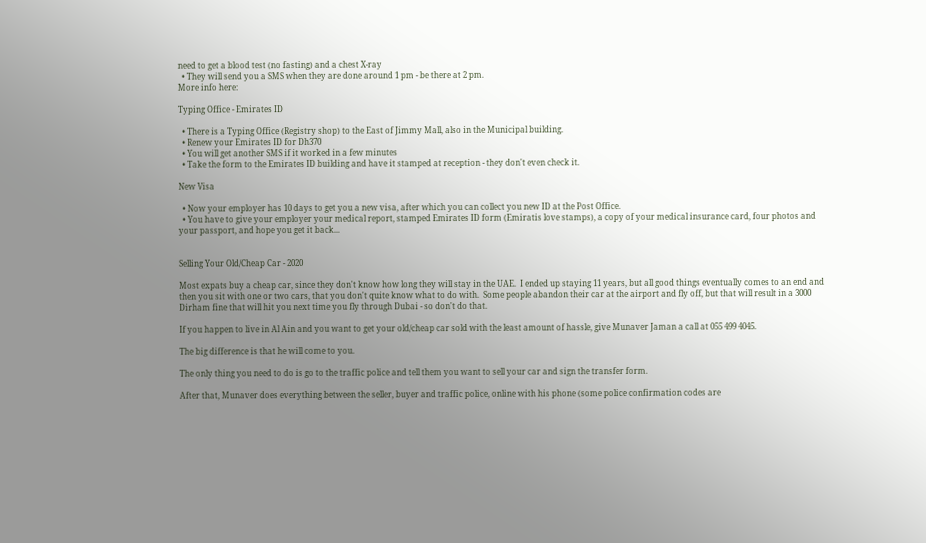need to get a blood test (no fasting) and a chest X-ray
  • They will send you a SMS when they are done around 1 pm - be there at 2 pm.
More info here:

Typing Office - Emirates ID

  • There is a Typing Office (Registry shop) to the East of Jimmy Mall, also in the Municipal building.
  • Renew your Emirates ID for Dh370
  • You will get another SMS if it worked in a few minutes
  • Take the form to the Emirates ID building and have it stamped at reception - they don't even check it.

New Visa

  • Now your employer has 10 days to get you a new visa, after which you can collect you new ID at the Post Office.
  • You have to give your employer your medical report, stamped Emirates ID form (Emiratis love stamps), a copy of your medical insurance card, four photos and your passport, and hope you get it back...


Selling Your Old/Cheap Car - 2020

Most expats buy a cheap car, since they don't know how long they will stay in the UAE.  I ended up staying 11 years, but all good things eventually comes to an end and then you sit with one or two cars, that you don't quite know what to do with.  Some people abandon their car at the airport and fly off, but that will result in a 3000 Dirham fine that will hit you next time you fly through Dubai - so don't do that.

If you happen to live in Al Ain and you want to get your old/cheap car sold with the least amount of hassle, give Munaver Jaman a call at 055 499 4045.

The big difference is that he will come to you.

The only thing you need to do is go to the traffic police and tell them you want to sell your car and sign the transfer form.

After that, Munaver does everything between the seller, buyer and traffic police, online with his phone (some police confirmation codes are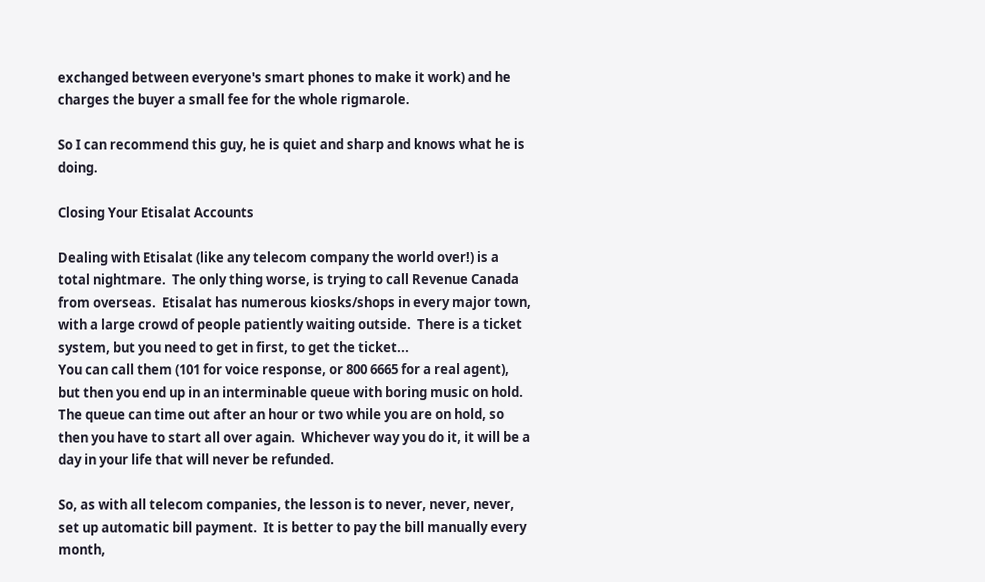exchanged between everyone's smart phones to make it work) and he charges the buyer a small fee for the whole rigmarole.

So I can recommend this guy, he is quiet and sharp and knows what he is doing.

Closing Your Etisalat Accounts

Dealing with Etisalat (like any telecom company the world over!) is a total nightmare.  The only thing worse, is trying to call Revenue Canada from overseas.  Etisalat has numerous kiosks/shops in every major town, with a large crowd of people patiently waiting outside.  There is a ticket system, but you need to get in first, to get the ticket...
You can call them (101 for voice response, or 800 6665 for a real agent), but then you end up in an interminable queue with boring music on hold.  The queue can time out after an hour or two while you are on hold, so then you have to start all over again.  Whichever way you do it, it will be a day in your life that will never be refunded.

So, as with all telecom companies, the lesson is to never, never, never, set up automatic bill payment.  It is better to pay the bill manually every month,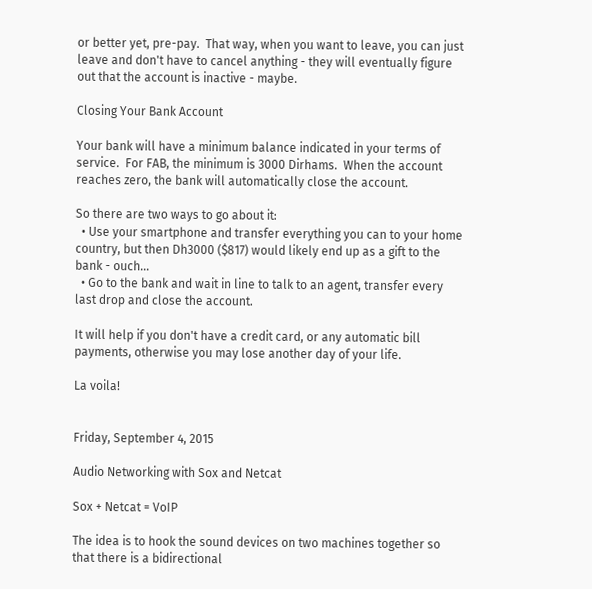or better yet, pre-pay.  That way, when you want to leave, you can just leave and don't have to cancel anything - they will eventually figure out that the account is inactive - maybe.

Closing Your Bank Account

Your bank will have a minimum balance indicated in your terms of service.  For FAB, the minimum is 3000 Dirhams.  When the account reaches zero, the bank will automatically close the account.

So there are two ways to go about it:
  • Use your smartphone and transfer everything you can to your home country, but then Dh3000 ($817) would likely end up as a gift to the bank - ouch...
  • Go to the bank and wait in line to talk to an agent, transfer every last drop and close the account.

It will help if you don't have a credit card, or any automatic bill payments, otherwise you may lose another day of your life.

La voila!


Friday, September 4, 2015

Audio Networking with Sox and Netcat

Sox + Netcat = VoIP

The idea is to hook the sound devices on two machines together so that there is a bidirectional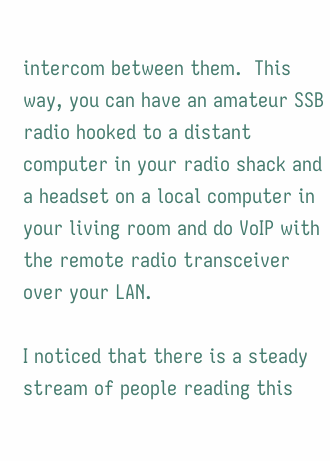intercom between them.  This way, you can have an amateur SSB radio hooked to a distant computer in your radio shack and a headset on a local computer in your living room and do VoIP with the remote radio transceiver over your LAN.

I noticed that there is a steady stream of people reading this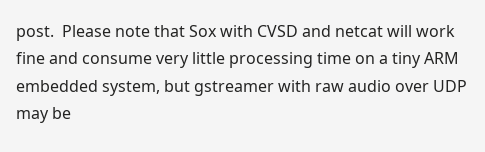post.  Please note that Sox with CVSD and netcat will work fine and consume very little processing time on a tiny ARM embedded system, but gstreamer with raw audio over UDP may be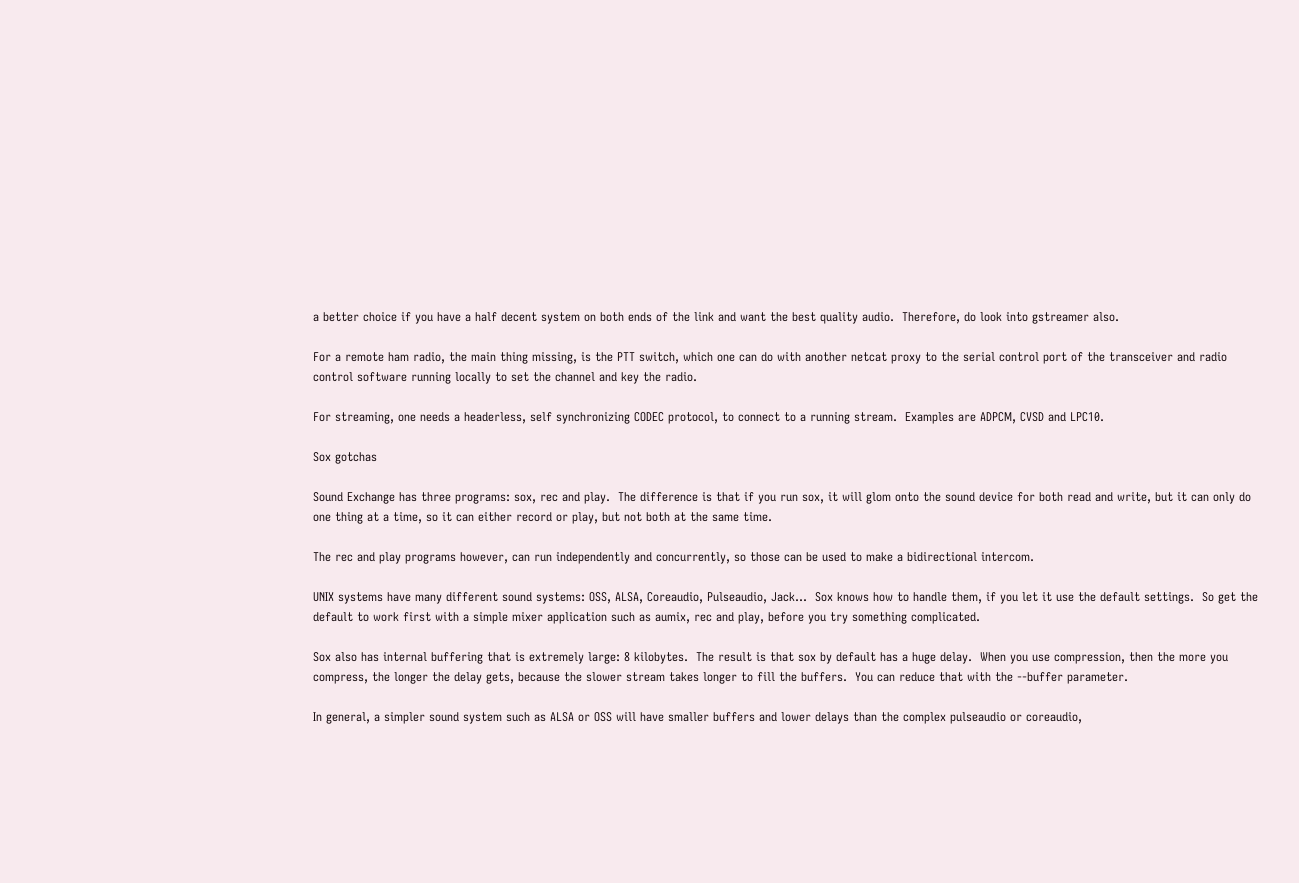a better choice if you have a half decent system on both ends of the link and want the best quality audio.  Therefore, do look into gstreamer also.

For a remote ham radio, the main thing missing, is the PTT switch, which one can do with another netcat proxy to the serial control port of the transceiver and radio control software running locally to set the channel and key the radio.

For streaming, one needs a headerless, self synchronizing CODEC protocol, to connect to a running stream.  Examples are ADPCM, CVSD and LPC10.

Sox gotchas

Sound Exchange has three programs: sox, rec and play.  The difference is that if you run sox, it will glom onto the sound device for both read and write, but it can only do one thing at a time, so it can either record or play, but not both at the same time.

The rec and play programs however, can run independently and concurrently, so those can be used to make a bidirectional intercom.

UNIX systems have many different sound systems: OSS, ALSA, Coreaudio, Pulseaudio, Jack...  Sox knows how to handle them, if you let it use the default settings.  So get the default to work first with a simple mixer application such as aumix, rec and play, before you try something complicated.

Sox also has internal buffering that is extremely large: 8 kilobytes.  The result is that sox by default has a huge delay.  When you use compression, then the more you compress, the longer the delay gets, because the slower stream takes longer to fill the buffers.  You can reduce that with the --buffer parameter.

In general, a simpler sound system such as ALSA or OSS will have smaller buffers and lower delays than the complex pulseaudio or coreaudio,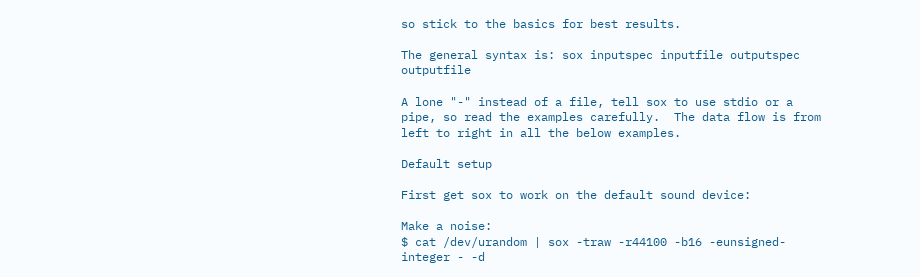so stick to the basics for best results.

The general syntax is: sox inputspec inputfile outputspec outputfile

A lone "-" instead of a file, tell sox to use stdio or a pipe, so read the examples carefully.  The data flow is from left to right in all the below examples.

Default setup

First get sox to work on the default sound device:

Make a noise:
$ cat /dev/urandom | sox -traw -r44100 -b16 -eunsigned-integer - -d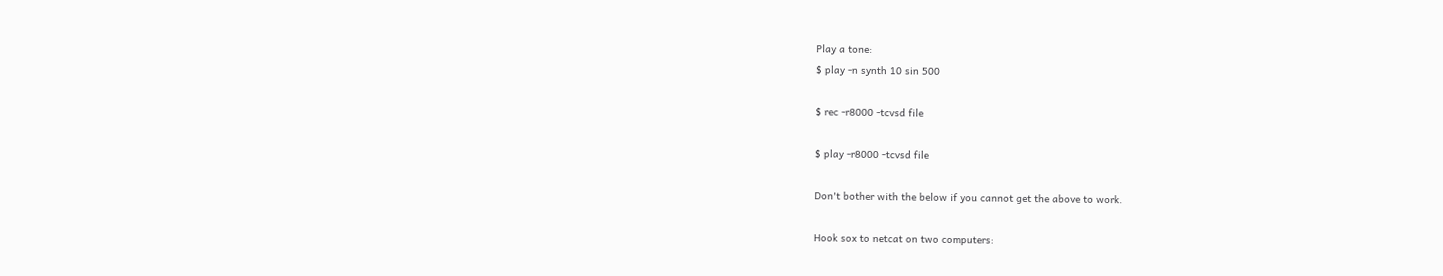Play a tone:
$ play -n synth 10 sin 500

$ rec -r8000 -tcvsd file

$ play -r8000 -tcvsd file

Don't bother with the below if you cannot get the above to work.

Hook sox to netcat on two computers: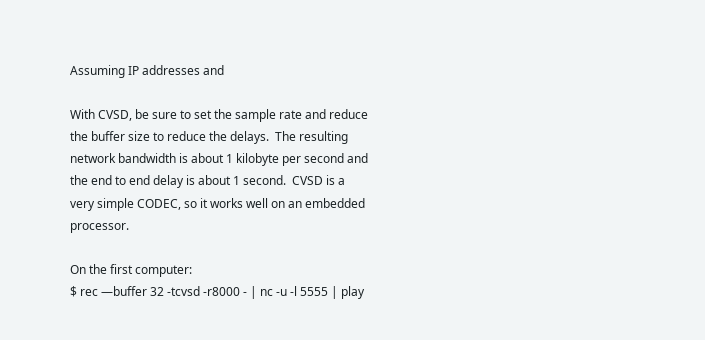Assuming IP addresses and

With CVSD, be sure to set the sample rate and reduce the buffer size to reduce the delays.  The resulting network bandwidth is about 1 kilobyte per second and the end to end delay is about 1 second.  CVSD is a very simple CODEC, so it works well on an embedded processor.

On the first computer:
$ rec —buffer 32 -tcvsd -r8000 - | nc -u -l 5555 | play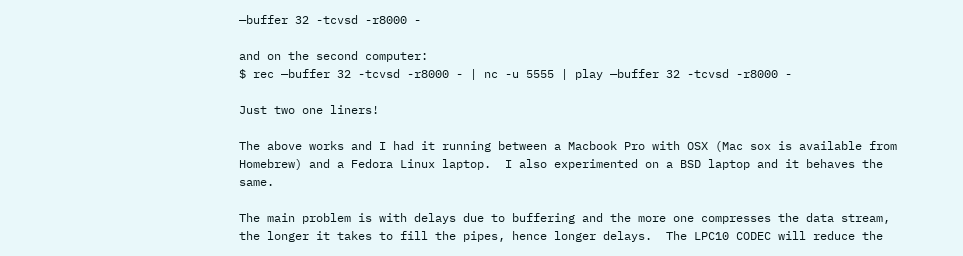—buffer 32 -tcvsd -r8000 -

and on the second computer:
$ rec —buffer 32 -tcvsd -r8000 - | nc -u 5555 | play —buffer 32 -tcvsd -r8000 -

Just two one liners!

The above works and I had it running between a Macbook Pro with OSX (Mac sox is available from Homebrew) and a Fedora Linux laptop.  I also experimented on a BSD laptop and it behaves the same.

The main problem is with delays due to buffering and the more one compresses the data stream, the longer it takes to fill the pipes, hence longer delays.  The LPC10 CODEC will reduce the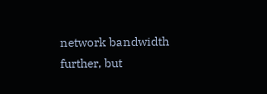network bandwidth further, but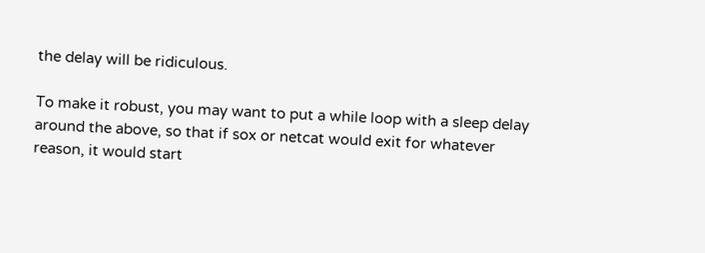the delay will be ridiculous.

To make it robust, you may want to put a while loop with a sleep delay around the above, so that if sox or netcat would exit for whatever reason, it would start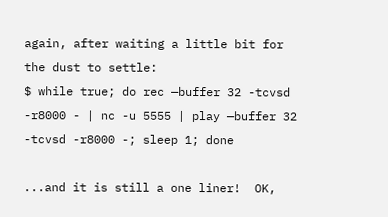again, after waiting a little bit for the dust to settle:
$ while true; do rec —buffer 32 -tcvsd -r8000 - | nc -u 5555 | play —buffer 32 -tcvsd -r8000 -; sleep 1; done

...and it is still a one liner!  OK,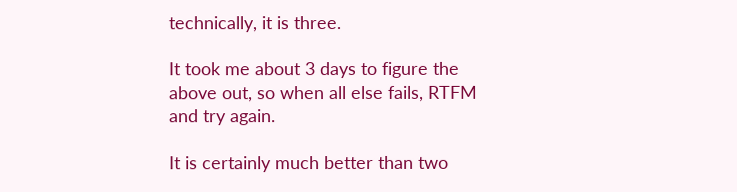technically, it is three.

It took me about 3 days to figure the above out, so when all else fails, RTFM and try again.

It is certainly much better than two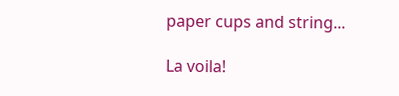paper cups and string...

La voila!